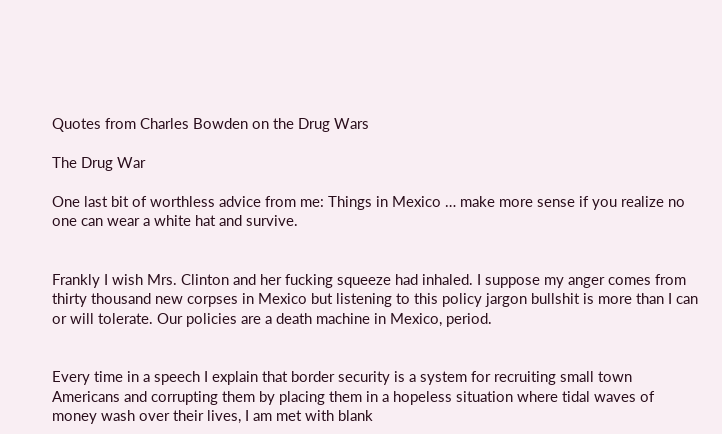Quotes from Charles Bowden on the Drug Wars

The Drug War

One last bit of worthless advice from me: Things in Mexico … make more sense if you realize no one can wear a white hat and survive.


Frankly I wish Mrs. Clinton and her fucking squeeze had inhaled. I suppose my anger comes from thirty thousand new corpses in Mexico but listening to this policy jargon bullshit is more than I can or will tolerate. Our policies are a death machine in Mexico, period.


Every time in a speech I explain that border security is a system for recruiting small town Americans and corrupting them by placing them in a hopeless situation where tidal waves of money wash over their lives, I am met with blank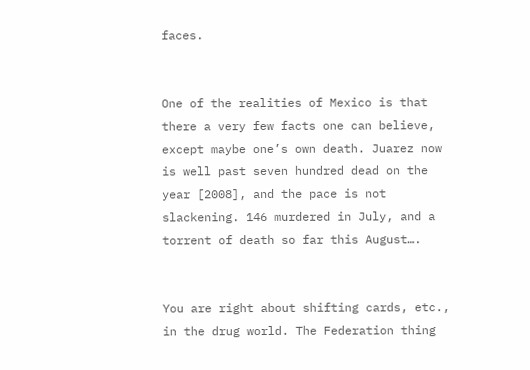faces.


One of the realities of Mexico is that there a very few facts one can believe, except maybe one’s own death. Juarez now is well past seven hundred dead on the year [2008], and the pace is not slackening. 146 murdered in July, and a torrent of death so far this August….


You are right about shifting cards, etc., in the drug world. The Federation thing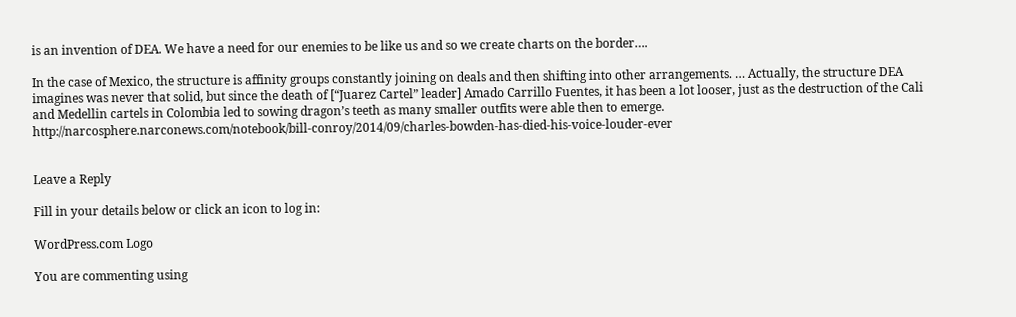is an invention of DEA. We have a need for our enemies to be like us and so we create charts on the border….

In the case of Mexico, the structure is affinity groups constantly joining on deals and then shifting into other arrangements. … Actually, the structure DEA imagines was never that solid, but since the death of [“Juarez Cartel” leader] Amado Carrillo Fuentes, it has been a lot looser, just as the destruction of the Cali and Medellin cartels in Colombia led to sowing dragon’s teeth as many smaller outfits were able then to emerge.  http://narcosphere.narconews.com/notebook/bill-conroy/2014/09/charles-bowden-has-died-his-voice-louder-ever


Leave a Reply

Fill in your details below or click an icon to log in:

WordPress.com Logo

You are commenting using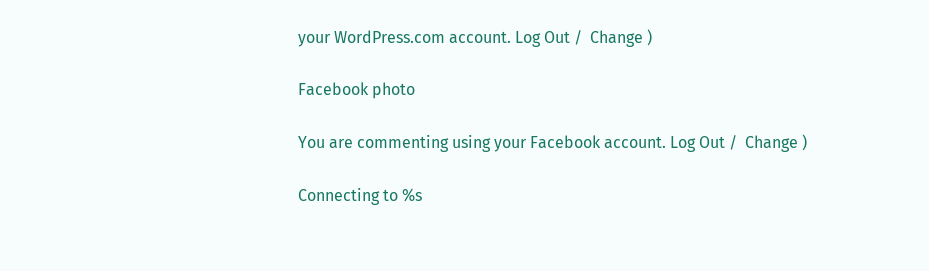your WordPress.com account. Log Out /  Change )

Facebook photo

You are commenting using your Facebook account. Log Out /  Change )

Connecting to %s